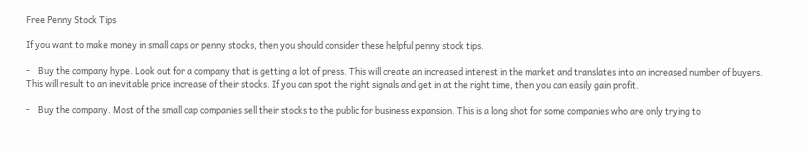Free Penny Stock Tips

If you want to make money in small caps or penny stocks, then you should consider these helpful penny stock tips.

-    Buy the company hype. Look out for a company that is getting a lot of press. This will create an increased interest in the market and translates into an increased number of buyers. This will result to an inevitable price increase of their stocks. If you can spot the right signals and get in at the right time, then you can easily gain profit.

-    Buy the company. Most of the small cap companies sell their stocks to the public for business expansion. This is a long shot for some companies who are only trying to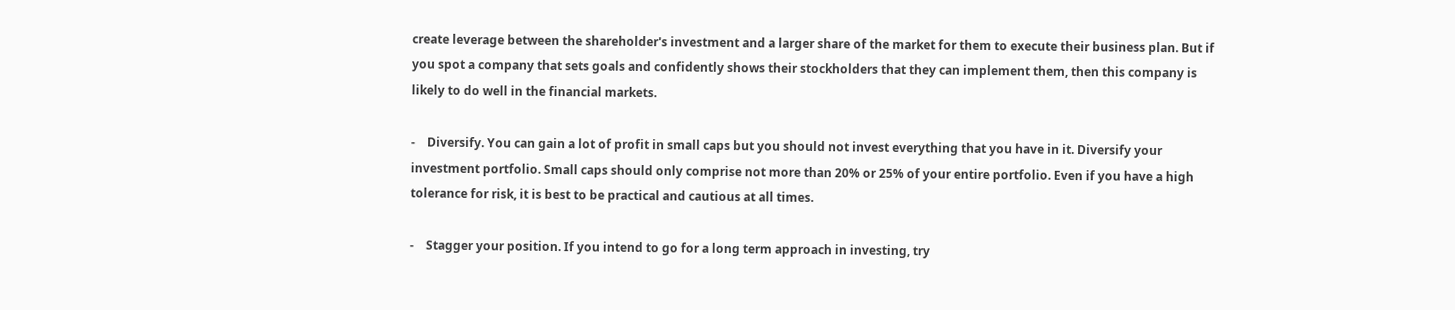create leverage between the shareholder's investment and a larger share of the market for them to execute their business plan. But if you spot a company that sets goals and confidently shows their stockholders that they can implement them, then this company is likely to do well in the financial markets.

-    Diversify. You can gain a lot of profit in small caps but you should not invest everything that you have in it. Diversify your investment portfolio. Small caps should only comprise not more than 20% or 25% of your entire portfolio. Even if you have a high tolerance for risk, it is best to be practical and cautious at all times.

-    Stagger your position. If you intend to go for a long term approach in investing, try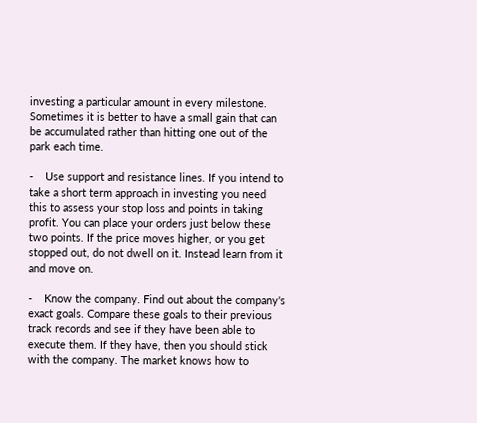investing a particular amount in every milestone. Sometimes it is better to have a small gain that can be accumulated rather than hitting one out of the park each time.

-    Use support and resistance lines. If you intend to take a short term approach in investing you need this to assess your stop loss and points in taking profit. You can place your orders just below these two points. If the price moves higher, or you get stopped out, do not dwell on it. Instead learn from it and move on.

-    Know the company. Find out about the company's exact goals. Compare these goals to their previous track records and see if they have been able to execute them. If they have, then you should stick with the company. The market knows how to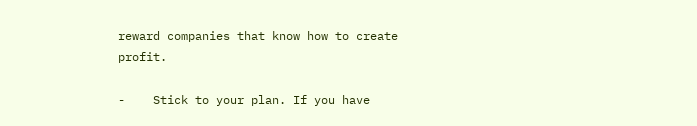reward companies that know how to create profit.

-    Stick to your plan. If you have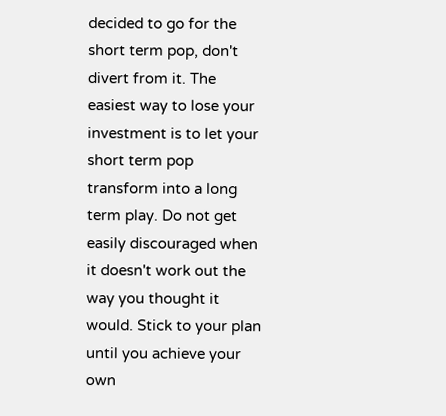decided to go for the short term pop, don't divert from it. The easiest way to lose your investment is to let your short term pop transform into a long term play. Do not get easily discouraged when it doesn't work out the way you thought it would. Stick to your plan until you achieve your own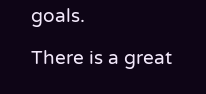goals.

There is a great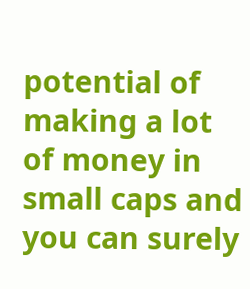potential of making a lot of money in small caps and you can surely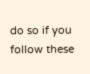do so if you follow these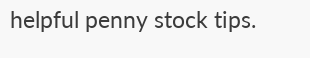helpful penny stock tips.